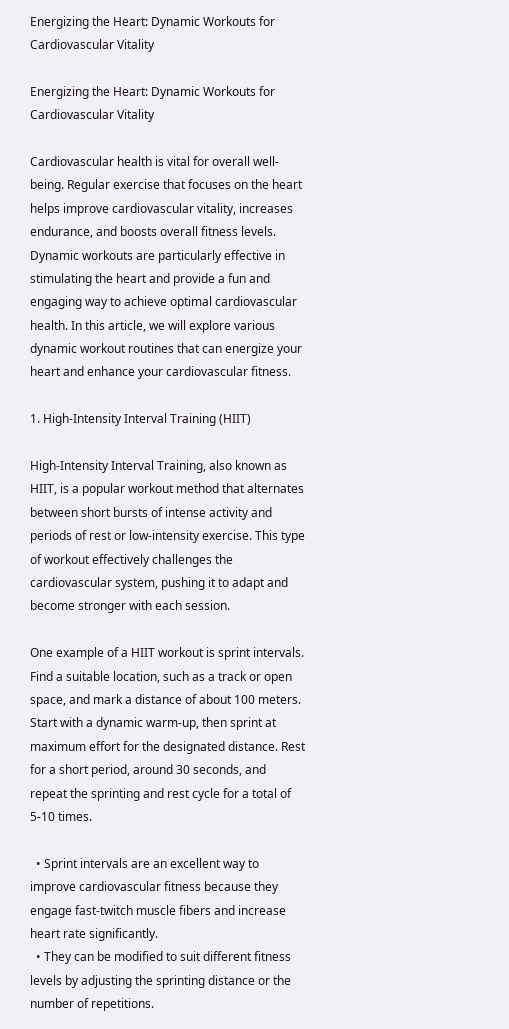Energizing the Heart: Dynamic Workouts for Cardiovascular Vitality

Energizing the Heart: Dynamic Workouts for Cardiovascular Vitality

Cardiovascular health is vital for overall well-being. Regular exercise that focuses on the heart helps improve cardiovascular vitality, increases endurance, and boosts overall fitness levels. Dynamic workouts are particularly effective in stimulating the heart and provide a fun and engaging way to achieve optimal cardiovascular health. In this article, we will explore various dynamic workout routines that can energize your heart and enhance your cardiovascular fitness.

1. High-Intensity Interval Training (HIIT)

High-Intensity Interval Training, also known as HIIT, is a popular workout method that alternates between short bursts of intense activity and periods of rest or low-intensity exercise. This type of workout effectively challenges the cardiovascular system, pushing it to adapt and become stronger with each session.

One example of a HIIT workout is sprint intervals. Find a suitable location, such as a track or open space, and mark a distance of about 100 meters. Start with a dynamic warm-up, then sprint at maximum effort for the designated distance. Rest for a short period, around 30 seconds, and repeat the sprinting and rest cycle for a total of 5-10 times.

  • Sprint intervals are an excellent way to improve cardiovascular fitness because they engage fast-twitch muscle fibers and increase heart rate significantly.
  • They can be modified to suit different fitness levels by adjusting the sprinting distance or the number of repetitions.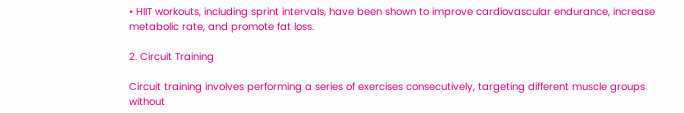• HIIT workouts, including sprint intervals, have been shown to improve cardiovascular endurance, increase metabolic rate, and promote fat loss.

2. Circuit Training

Circuit training involves performing a series of exercises consecutively, targeting different muscle groups without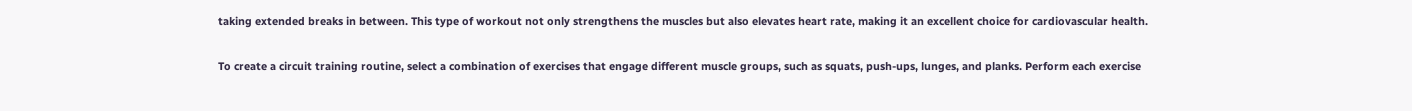taking extended breaks in between. This type of workout not only strengthens the muscles but also elevates heart rate, making it an excellent choice for cardiovascular health.

To create a circuit training routine, select a combination of exercises that engage different muscle groups, such as squats, push-ups, lunges, and planks. Perform each exercise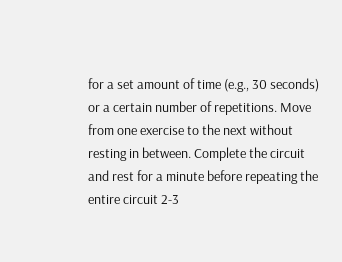for a set amount of time (e.g., 30 seconds) or a certain number of repetitions. Move from one exercise to the next without resting in between. Complete the circuit and rest for a minute before repeating the entire circuit 2-3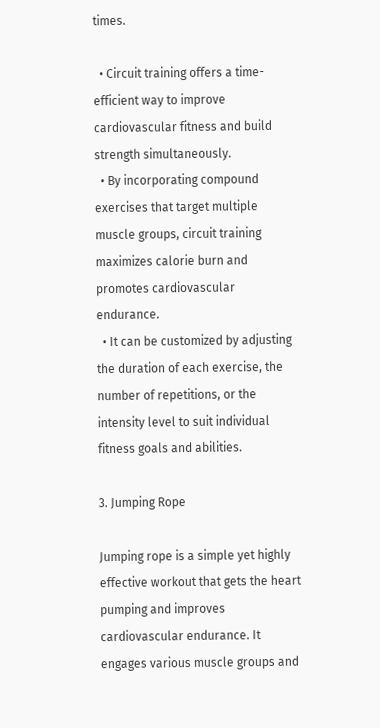times.

  • Circuit training offers a time-efficient way to improve cardiovascular fitness and build strength simultaneously.
  • By incorporating compound exercises that target multiple muscle groups, circuit training maximizes calorie burn and promotes cardiovascular endurance.
  • It can be customized by adjusting the duration of each exercise, the number of repetitions, or the intensity level to suit individual fitness goals and abilities.

3. Jumping Rope

Jumping rope is a simple yet highly effective workout that gets the heart pumping and improves cardiovascular endurance. It engages various muscle groups and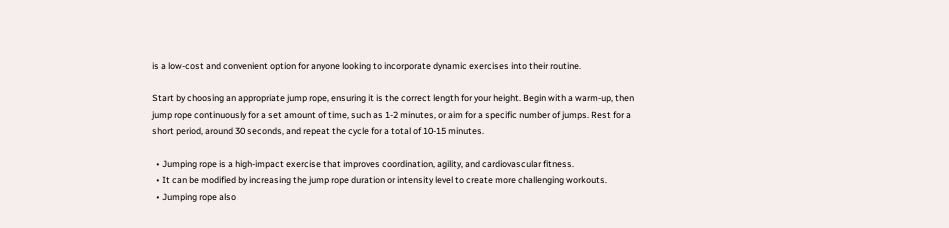is a low-cost and convenient option for anyone looking to incorporate dynamic exercises into their routine.

Start by choosing an appropriate jump rope, ensuring it is the correct length for your height. Begin with a warm-up, then jump rope continuously for a set amount of time, such as 1-2 minutes, or aim for a specific number of jumps. Rest for a short period, around 30 seconds, and repeat the cycle for a total of 10-15 minutes.

  • Jumping rope is a high-impact exercise that improves coordination, agility, and cardiovascular fitness.
  • It can be modified by increasing the jump rope duration or intensity level to create more challenging workouts.
  • Jumping rope also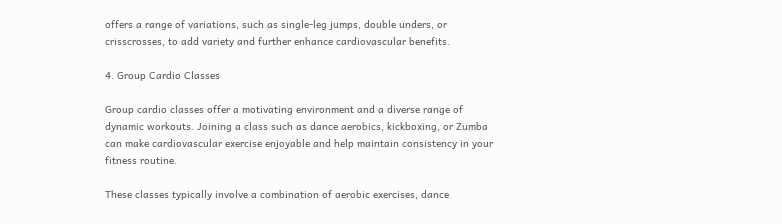offers a range of variations, such as single-leg jumps, double unders, or crisscrosses, to add variety and further enhance cardiovascular benefits.

4. Group Cardio Classes

Group cardio classes offer a motivating environment and a diverse range of dynamic workouts. Joining a class such as dance aerobics, kickboxing, or Zumba can make cardiovascular exercise enjoyable and help maintain consistency in your fitness routine.

These classes typically involve a combination of aerobic exercises, dance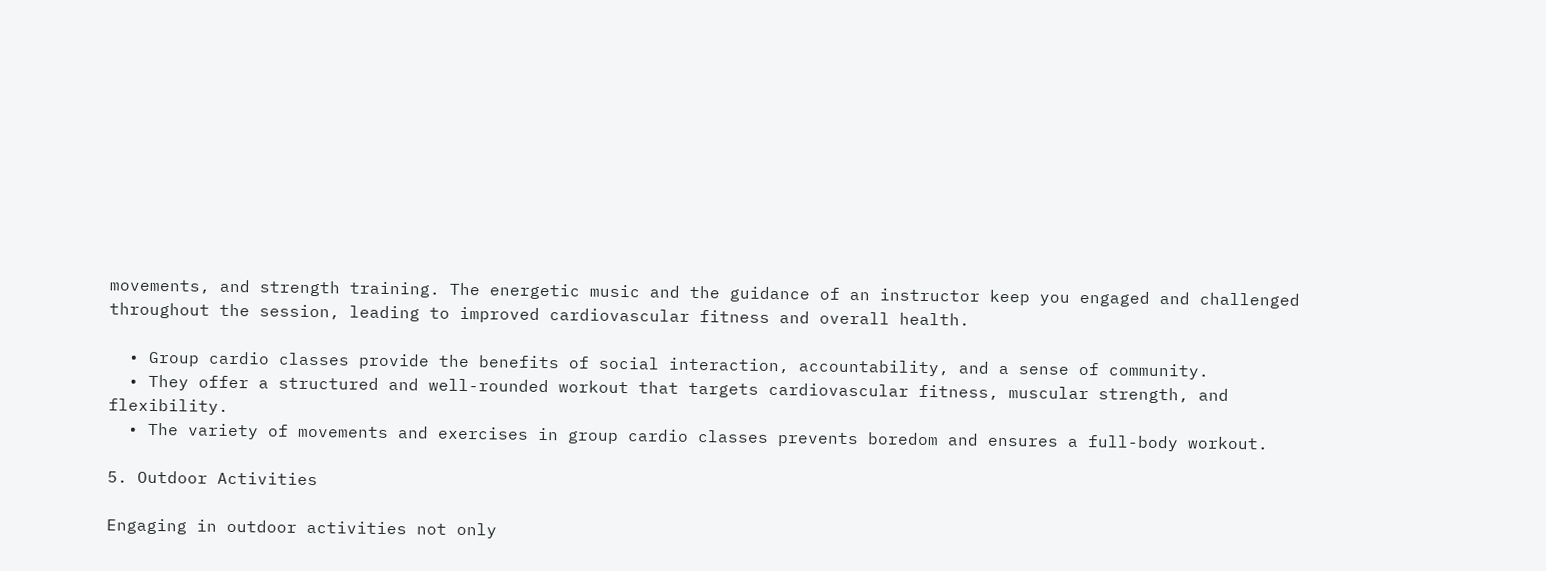movements, and strength training. The energetic music and the guidance of an instructor keep you engaged and challenged throughout the session, leading to improved cardiovascular fitness and overall health.

  • Group cardio classes provide the benefits of social interaction, accountability, and a sense of community.
  • They offer a structured and well-rounded workout that targets cardiovascular fitness, muscular strength, and flexibility.
  • The variety of movements and exercises in group cardio classes prevents boredom and ensures a full-body workout.

5. Outdoor Activities

Engaging in outdoor activities not only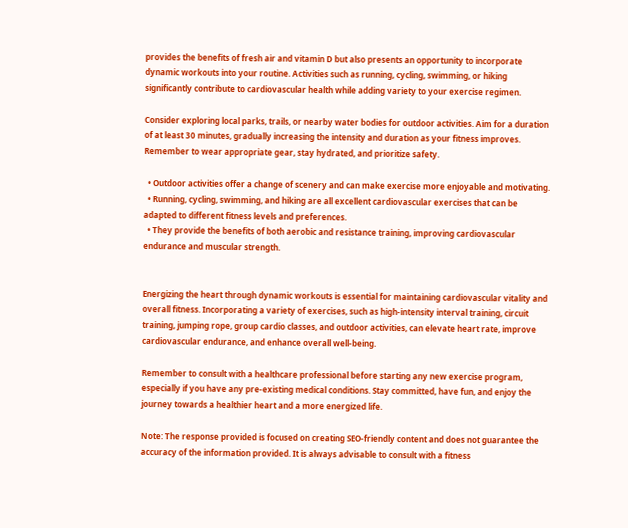provides the benefits of fresh air and vitamin D but also presents an opportunity to incorporate dynamic workouts into your routine. Activities such as running, cycling, swimming, or hiking significantly contribute to cardiovascular health while adding variety to your exercise regimen.

Consider exploring local parks, trails, or nearby water bodies for outdoor activities. Aim for a duration of at least 30 minutes, gradually increasing the intensity and duration as your fitness improves. Remember to wear appropriate gear, stay hydrated, and prioritize safety.

  • Outdoor activities offer a change of scenery and can make exercise more enjoyable and motivating.
  • Running, cycling, swimming, and hiking are all excellent cardiovascular exercises that can be adapted to different fitness levels and preferences.
  • They provide the benefits of both aerobic and resistance training, improving cardiovascular endurance and muscular strength.


Energizing the heart through dynamic workouts is essential for maintaining cardiovascular vitality and overall fitness. Incorporating a variety of exercises, such as high-intensity interval training, circuit training, jumping rope, group cardio classes, and outdoor activities, can elevate heart rate, improve cardiovascular endurance, and enhance overall well-being.

Remember to consult with a healthcare professional before starting any new exercise program, especially if you have any pre-existing medical conditions. Stay committed, have fun, and enjoy the journey towards a healthier heart and a more energized life.

Note: The response provided is focused on creating SEO-friendly content and does not guarantee the accuracy of the information provided. It is always advisable to consult with a fitness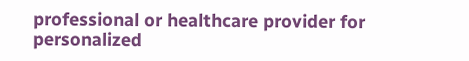professional or healthcare provider for personalized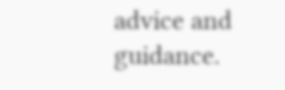advice and guidance.